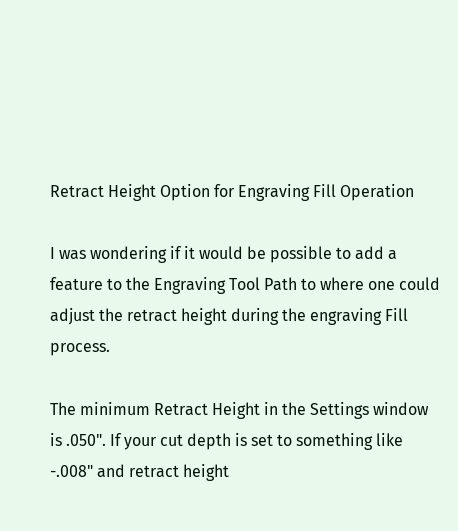Retract Height Option for Engraving Fill Operation

I was wondering if it would be possible to add a feature to the Engraving Tool Path to where one could adjust the retract height during the engraving Fill process.

The minimum Retract Height in the Settings window is .050". If your cut depth is set to something like -.008" and retract height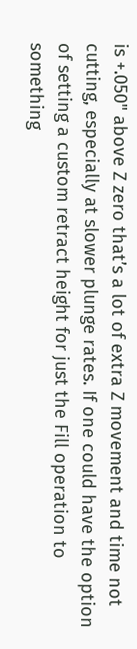is +.050" above Z zero that’s a lot of extra Z movement and time not cutting, especially at slower plunge rates. If one could have the option of setting a custom retract height for just the Fill operation to something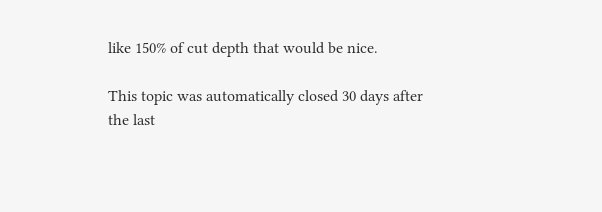like 150% of cut depth that would be nice.

This topic was automatically closed 30 days after the last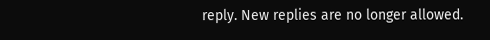reply. New replies are no longer allowed.